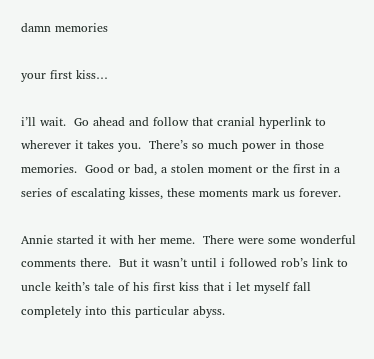damn memories

your first kiss…

i’ll wait.  Go ahead and follow that cranial hyperlink to wherever it takes you.  There’s so much power in those memories.  Good or bad, a stolen moment or the first in a series of escalating kisses, these moments mark us forever.

Annie started it with her meme.  There were some wonderful comments there.  But it wasn’t until i followed rob’s link to uncle keith’s tale of his first kiss that i let myself fall completely into this particular abyss.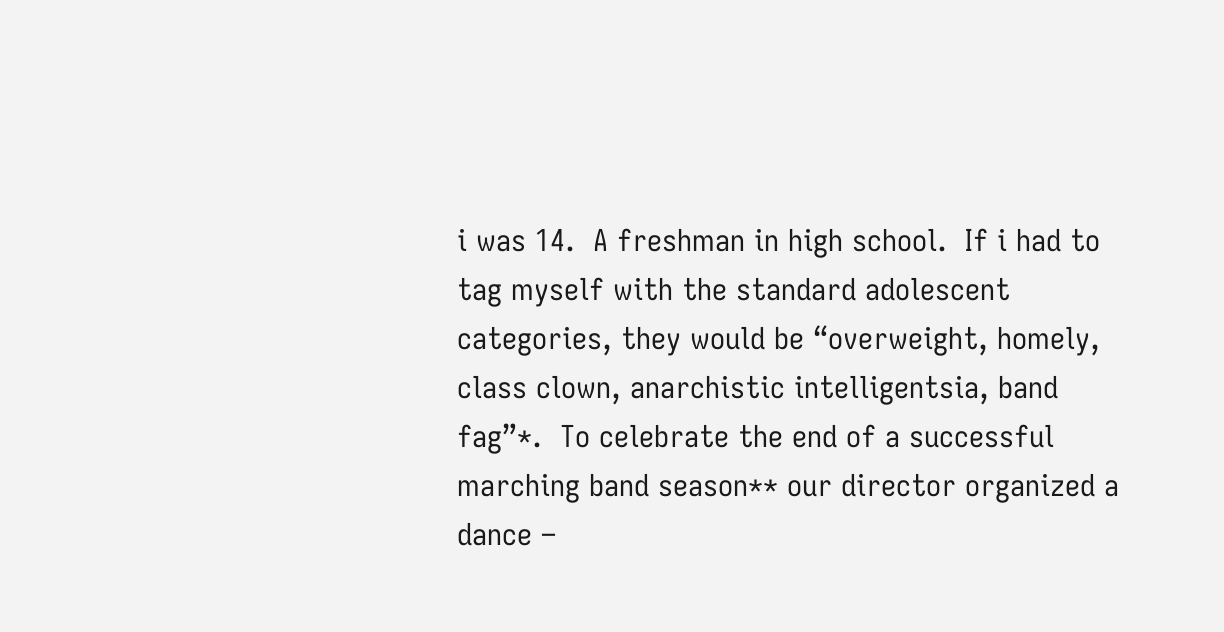i was 14.  A freshman in high school.  If i had to tag myself with the standard adolescent categories, they would be “overweight, homely, class clown, anarchistic intelligentsia, band fag”*.  To celebrate the end of a successful marching band season** our director organized a dance –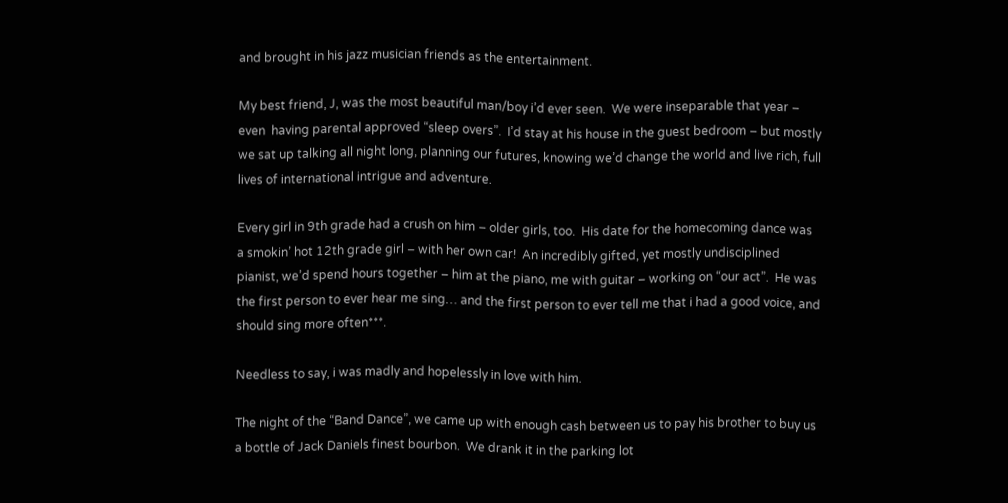and brought in his jazz musician friends as the entertainment.

My best friend, J, was the most beautiful man/boy i’d ever seen.  We were inseparable that year – even  having parental approved “sleep overs”.  I’d stay at his house in the guest bedroom – but mostly we sat up talking all night long, planning our futures, knowing we’d change the world and live rich, full lives of international intrigue and adventure.

Every girl in 9th grade had a crush on him – older girls, too.  His date for the homecoming dance was a smokin’ hot 12th grade girl – with her own car!  An incredibly gifted, yet mostly undisciplined pianist, we’d spend hours together – him at the piano, me with guitar – working on “our act”.  He was the first person to ever hear me sing… and the first person to ever tell me that i had a good voice, and should sing more often***.

Needless to say, i was madly and hopelessly in love with him.

The night of the “Band Dance”, we came up with enough cash between us to pay his brother to buy us a bottle of Jack Daniels finest bourbon.  We drank it in the parking lot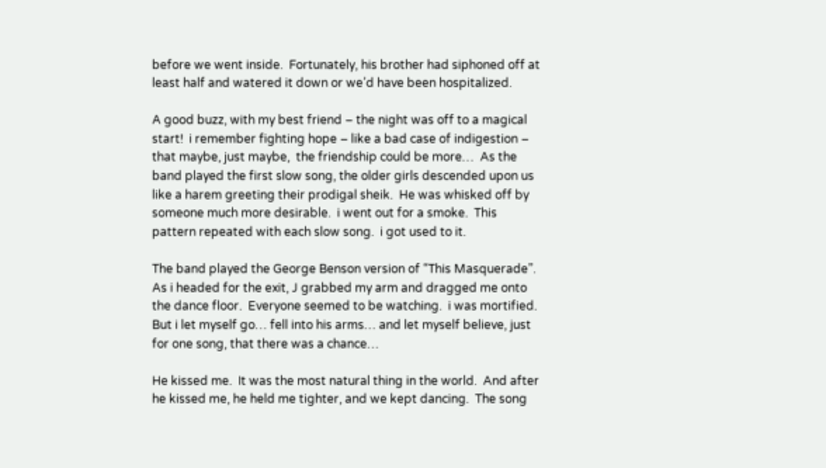before we went inside.  Fortunately, his brother had siphoned off at least half and watered it down or we’d have been hospitalized.

A good buzz, with my best friend – the night was off to a magical start!  i remember fighting hope – like a bad case of indigestion – that maybe, just maybe,  the friendship could be more…  As the band played the first slow song, the older girls descended upon us like a harem greeting their prodigal sheik.  He was whisked off by someone much more desirable.  i went out for a smoke.  This pattern repeated with each slow song.  i got used to it.

The band played the George Benson version of “This Masquerade”.  As i headed for the exit, J grabbed my arm and dragged me onto the dance floor.  Everyone seemed to be watching.  i was mortified.  But i let myself go… fell into his arms… and let myself believe, just for one song, that there was a chance…

He kissed me.  It was the most natural thing in the world.  And after he kissed me, he held me tighter, and we kept dancing.  The song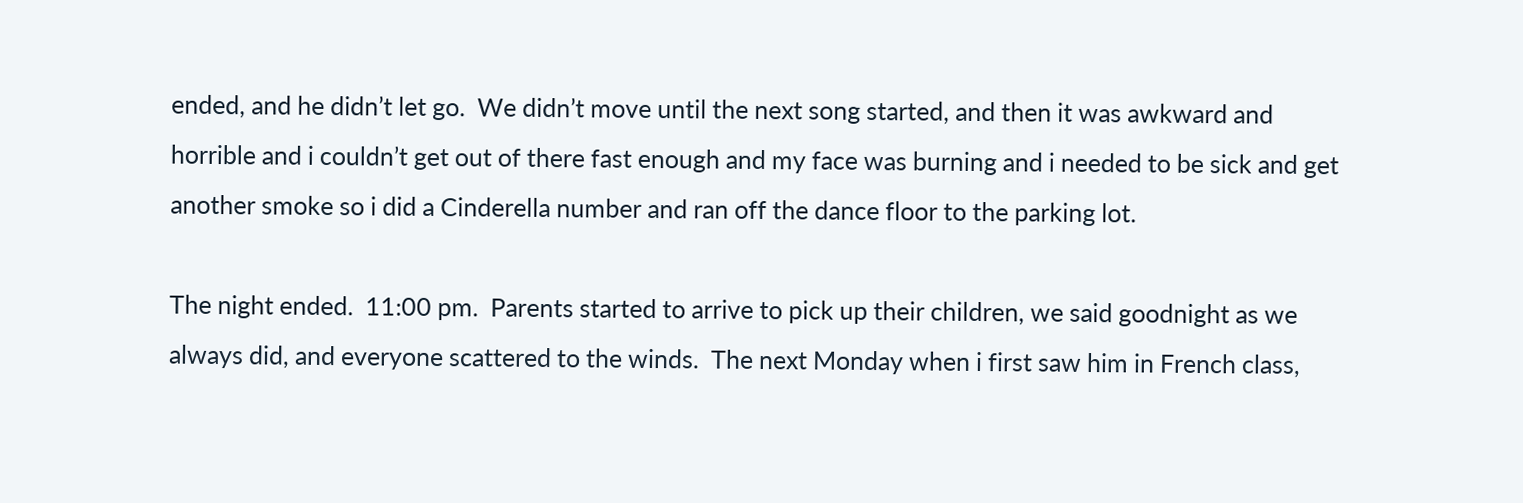ended, and he didn’t let go.  We didn’t move until the next song started, and then it was awkward and horrible and i couldn’t get out of there fast enough and my face was burning and i needed to be sick and get another smoke so i did a Cinderella number and ran off the dance floor to the parking lot.

The night ended.  11:00 pm.  Parents started to arrive to pick up their children, we said goodnight as we always did, and everyone scattered to the winds.  The next Monday when i first saw him in French class,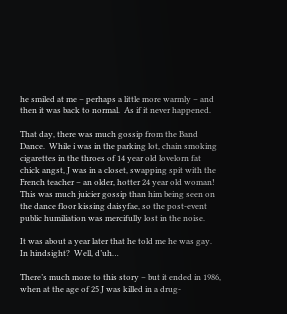he smiled at me – perhaps a little more warmly – and then it was back to normal.  As if it never happened.

That day, there was much gossip from the Band Dance.  While i was in the parking lot, chain smoking cigarettes in the throes of 14 year old lovelorn fat chick angst, J was in a closet, swapping spit with the French teacher – an older, hotter 24 year old woman!  This was much juicier gossip than him being seen on the dance floor kissing daisyfae, so the post-event public humiliation was mercifully lost in the noise.

It was about a year later that he told me he was gay.  In hindsight?  Well, d’uh…

There’s much more to this story – but it ended in 1986, when at the age of 25 J was killed in a drug-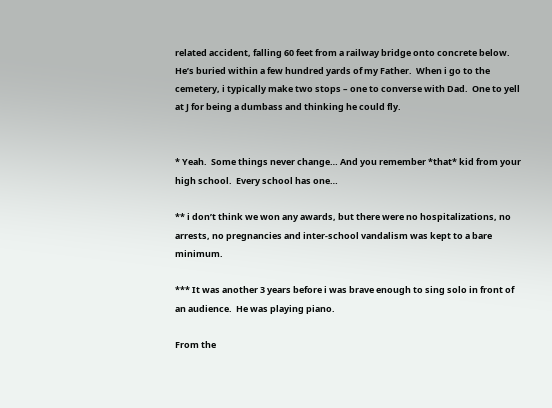related accident, falling 60 feet from a railway bridge onto concrete below.  He’s buried within a few hundred yards of my Father.  When i go to the cemetery, i typically make two stops – one to converse with Dad.  One to yell at J for being a dumbass and thinking he could fly.


* Yeah.  Some things never change… And you remember *that* kid from your high school.  Every school has one…

** i don’t think we won any awards, but there were no hospitalizations, no arrests, no pregnancies and inter-school vandalism was kept to a bare minimum.

*** It was another 3 years before i was brave enough to sing solo in front of an audience.  He was playing piano.

From the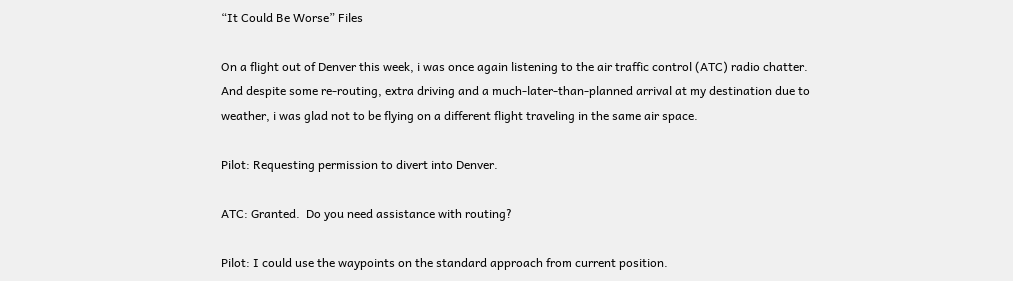“It Could Be Worse” Files

On a flight out of Denver this week, i was once again listening to the air traffic control (ATC) radio chatter.  And despite some re-routing, extra driving and a much-later-than-planned arrival at my destination due to weather, i was glad not to be flying on a different flight traveling in the same air space.

Pilot: Requesting permission to divert into Denver.

ATC: Granted.  Do you need assistance with routing?

Pilot: I could use the waypoints on the standard approach from current position.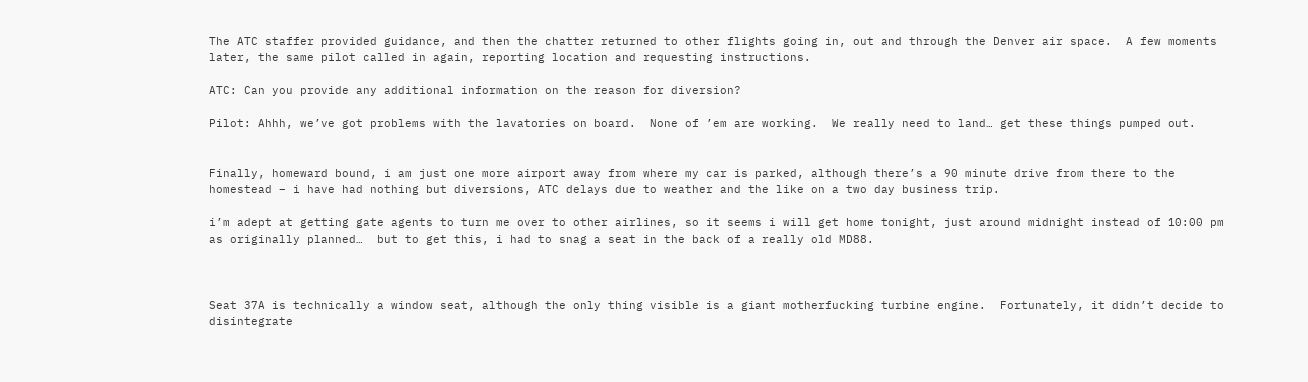The ATC staffer provided guidance, and then the chatter returned to other flights going in, out and through the Denver air space.  A few moments later, the same pilot called in again, reporting location and requesting instructions.

ATC: Can you provide any additional information on the reason for diversion?

Pilot: Ahhh, we’ve got problems with the lavatories on board.  None of ’em are working.  We really need to land… get these things pumped out.


Finally, homeward bound, i am just one more airport away from where my car is parked, although there’s a 90 minute drive from there to the homestead – i have had nothing but diversions, ATC delays due to weather and the like on a two day business trip.

i’m adept at getting gate agents to turn me over to other airlines, so it seems i will get home tonight, just around midnight instead of 10:00 pm as originally planned…  but to get this, i had to snag a seat in the back of a really old MD88.



Seat 37A is technically a window seat, although the only thing visible is a giant motherfucking turbine engine.  Fortunately, it didn’t decide to disintegrate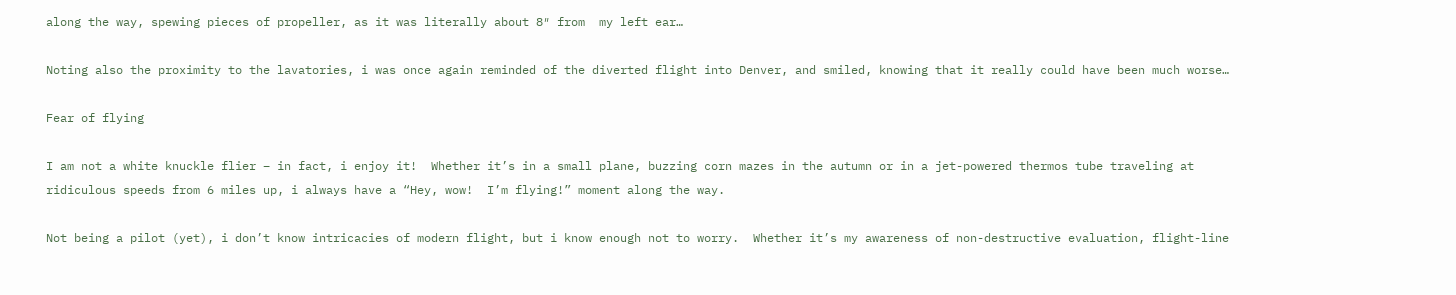along the way, spewing pieces of propeller, as it was literally about 8″ from  my left ear…

Noting also the proximity to the lavatories, i was once again reminded of the diverted flight into Denver, and smiled, knowing that it really could have been much worse…

Fear of flying

I am not a white knuckle flier – in fact, i enjoy it!  Whether it’s in a small plane, buzzing corn mazes in the autumn or in a jet-powered thermos tube traveling at ridiculous speeds from 6 miles up, i always have a “Hey, wow!  I’m flying!” moment along the way.

Not being a pilot (yet), i don’t know intricacies of modern flight, but i know enough not to worry.  Whether it’s my awareness of non-destructive evaluation, flight-line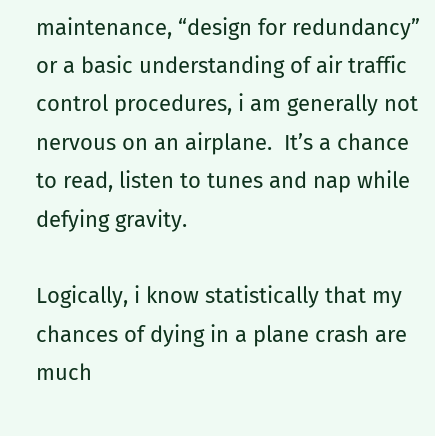maintenance, “design for redundancy” or a basic understanding of air traffic control procedures, i am generally not nervous on an airplane.  It’s a chance to read, listen to tunes and nap while defying gravity.

Logically, i know statistically that my chances of dying in a plane crash are much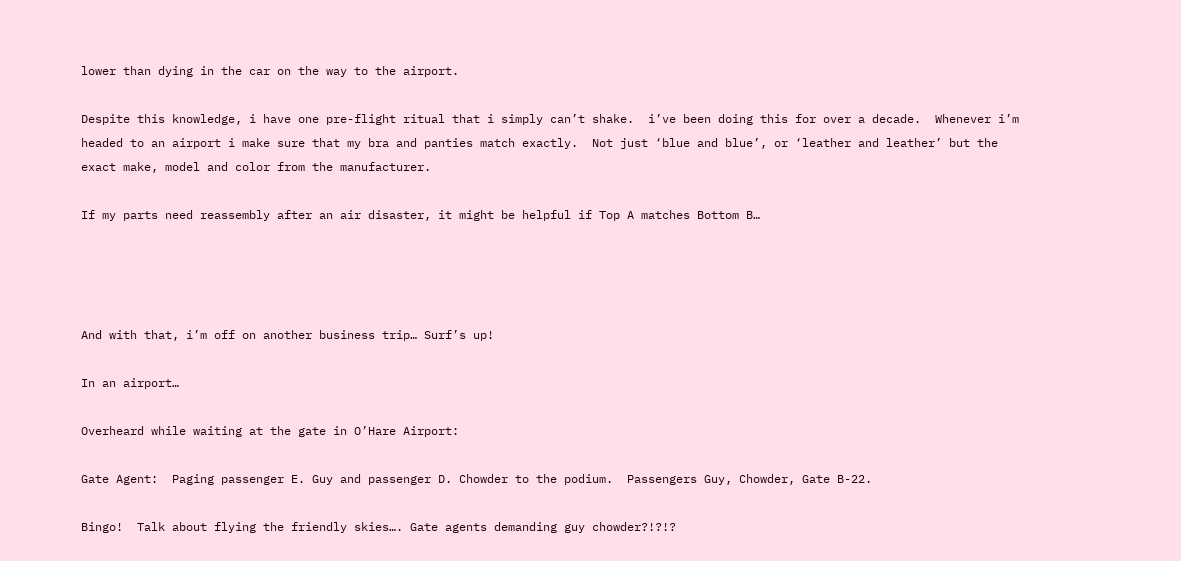lower than dying in the car on the way to the airport.

Despite this knowledge, i have one pre-flight ritual that i simply can’t shake.  i’ve been doing this for over a decade.  Whenever i’m headed to an airport i make sure that my bra and panties match exactly.  Not just ‘blue and blue’, or ‘leather and leather’ but the exact make, model and color from the manufacturer.

If my parts need reassembly after an air disaster, it might be helpful if Top A matches Bottom B…




And with that, i’m off on another business trip… Surf’s up!

In an airport…

Overheard while waiting at the gate in O’Hare Airport:

Gate Agent:  Paging passenger E. Guy and passenger D. Chowder to the podium.  Passengers Guy, Chowder, Gate B-22.

Bingo!  Talk about flying the friendly skies…. Gate agents demanding guy chowder?!?!?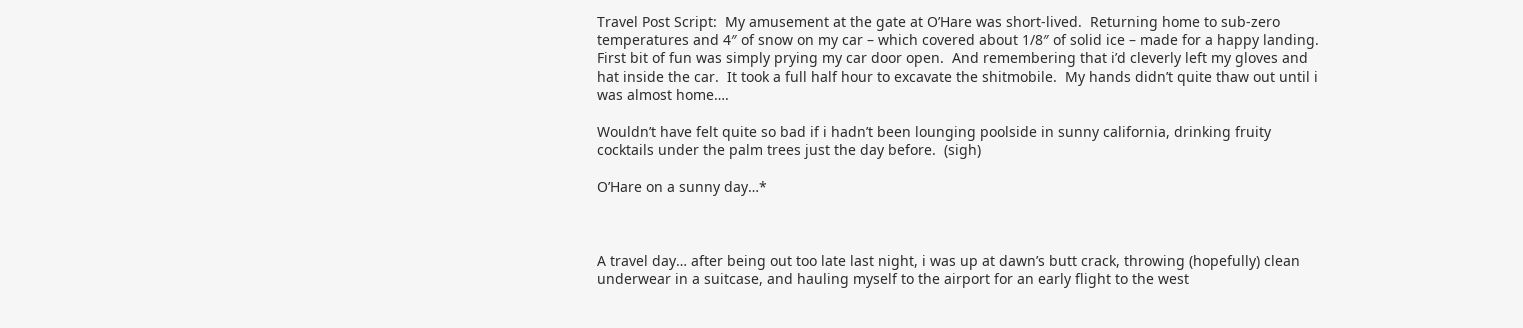Travel Post Script:  My amusement at the gate at O’Hare was short-lived.  Returning home to sub-zero temperatures and 4″ of snow on my car – which covered about 1/8″ of solid ice – made for a happy landing.  First bit of fun was simply prying my car door open.  And remembering that i’d cleverly left my gloves and hat inside the car.  It took a full half hour to excavate the shitmobile.  My hands didn’t quite thaw out until i was almost home….

Wouldn’t have felt quite so bad if i hadn’t been lounging poolside in sunny california, drinking fruity cocktails under the palm trees just the day before.  (sigh)

O’Hare on a sunny day…*



A travel day… after being out too late last night, i was up at dawn’s butt crack, throwing (hopefully) clean underwear in a suitcase, and hauling myself to the airport for an early flight to the west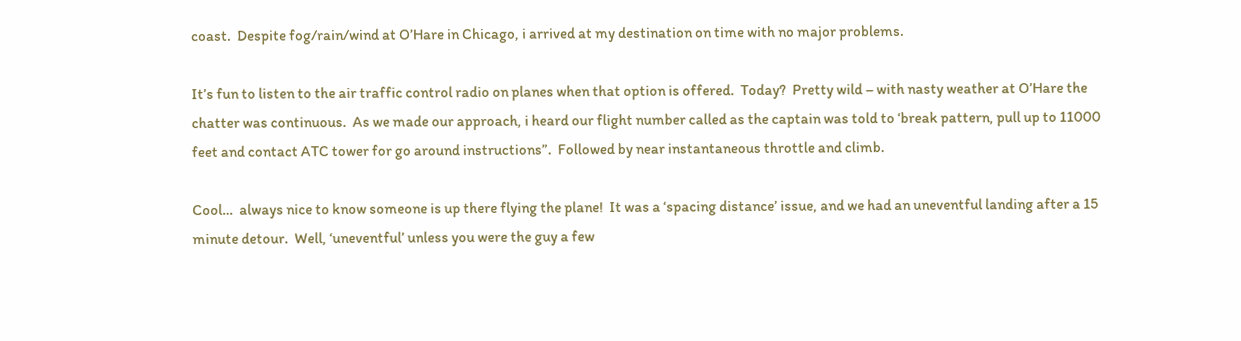coast.  Despite fog/rain/wind at O’Hare in Chicago, i arrived at my destination on time with no major problems.

It’s fun to listen to the air traffic control radio on planes when that option is offered.  Today?  Pretty wild – with nasty weather at O’Hare the chatter was continuous.  As we made our approach, i heard our flight number called as the captain was told to ‘break pattern, pull up to 11000 feet and contact ATC tower for go around instructions”.  Followed by near instantaneous throttle and climb.

Cool…  always nice to know someone is up there flying the plane!  It was a ‘spacing distance’ issue, and we had an uneventful landing after a 15 minute detour.  Well, ‘uneventful’ unless you were the guy a few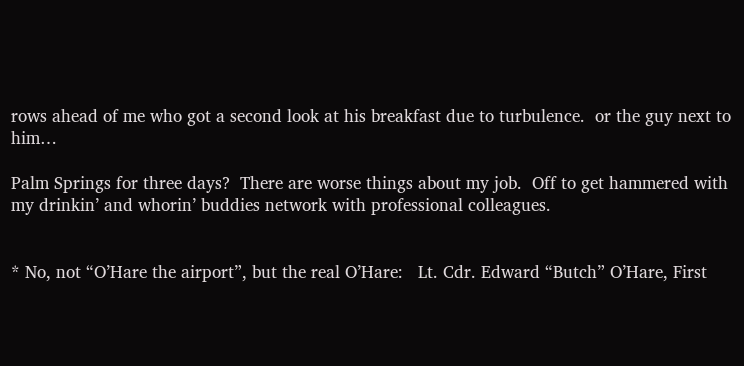rows ahead of me who got a second look at his breakfast due to turbulence.  or the guy next to him…

Palm Springs for three days?  There are worse things about my job.  Off to get hammered with my drinkin’ and whorin’ buddies network with professional colleagues.


* No, not “O’Hare the airport”, but the real O’Hare:   Lt. Cdr. Edward “Butch” O’Hare, First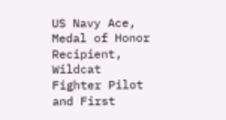US Navy Ace, Medal of Honor Recipient, Wildcat Fighter Pilot and First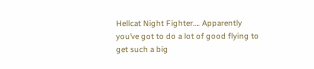Hellcat Night Fighter…. Apparently you’ve got to do a lot of good flying to get such a big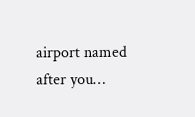airport named after you…